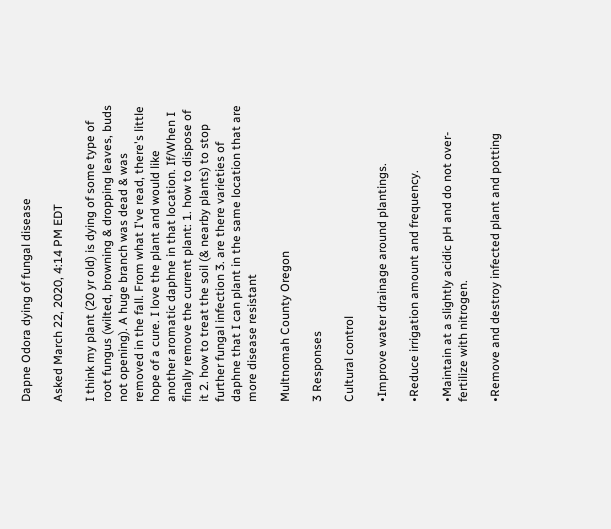Dapne Odora dying of fungal disease

Asked March 22, 2020, 4:14 PM EDT

I think my plant (20 yr old) is dying of some type of root fungus (wilted, browning & dropping leaves, buds not opening). A huge branch was dead & was removed in the fall. From what I've read, there's little hope of a cure. I love the plant and would like another aromatic daphne in that location. If/When I finally remove the current plant: 1. how to dispose of it 2. how to treat the soil (& nearby plants) to stop further fungal infection 3. are there varieties of daphne that I can plant in the same location that are more disease resistant

Multnomah County Oregon

3 Responses

Cultural control

•Improve water drainage around plantings.

•Reduce irrigation amount and frequency.

•Maintain at a slightly acidic pH and do not over-fertilize with nitrogen.

•Remove and destroy infected plant and potting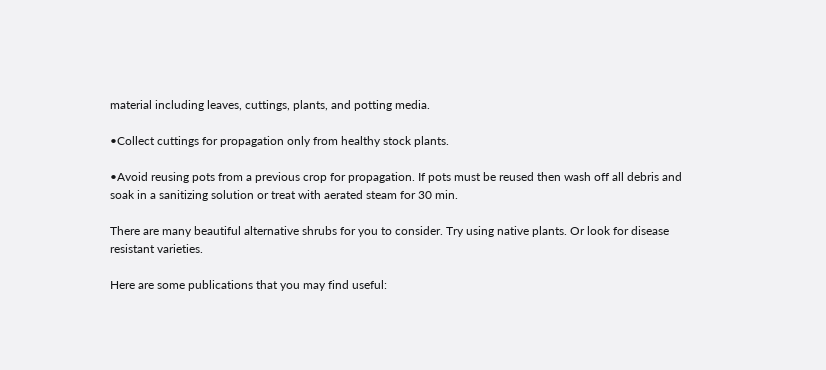material including leaves, cuttings, plants, and potting media.

•Collect cuttings for propagation only from healthy stock plants.

•Avoid reusing pots from a previous crop for propagation. If pots must be reused then wash off all debris and soak in a sanitizing solution or treat with aerated steam for 30 min.

There are many beautiful alternative shrubs for you to consider. Try using native plants. Or look for disease resistant varieties.

Here are some publications that you may find useful: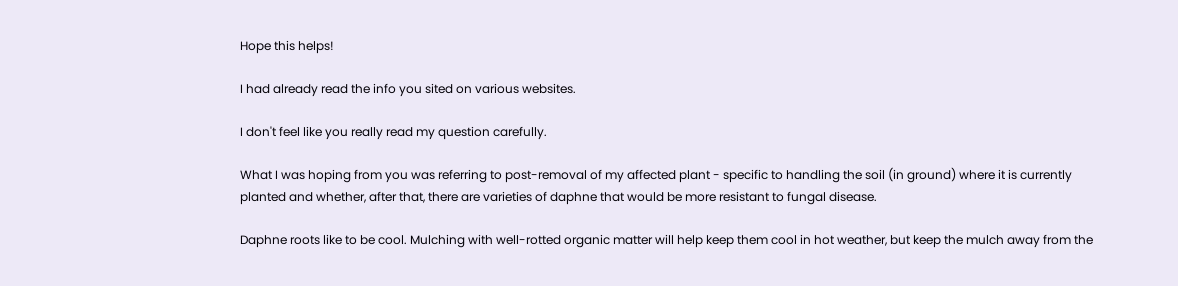Hope this helps!

I had already read the info you sited on various websites.

I don't feel like you really read my question carefully.

What I was hoping from you was referring to post-removal of my affected plant - specific to handling the soil (in ground) where it is currently planted and whether, after that, there are varieties of daphne that would be more resistant to fungal disease.

Daphne roots like to be cool. Mulching with well-rotted organic matter will help keep them cool in hot weather, but keep the mulch away from the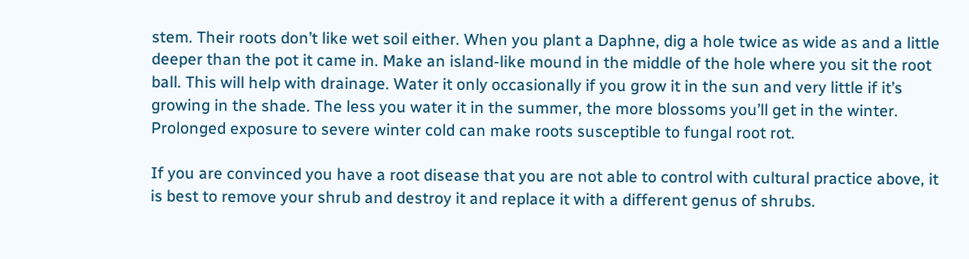stem. Their roots don’t like wet soil either. When you plant a Daphne, dig a hole twice as wide as and a little deeper than the pot it came in. Make an island-like mound in the middle of the hole where you sit the root ball. This will help with drainage. Water it only occasionally if you grow it in the sun and very little if it’s growing in the shade. The less you water it in the summer, the more blossoms you’ll get in the winter. Prolonged exposure to severe winter cold can make roots susceptible to fungal root rot.

If you are convinced you have a root disease that you are not able to control with cultural practice above, it is best to remove your shrub and destroy it and replace it with a different genus of shrubs.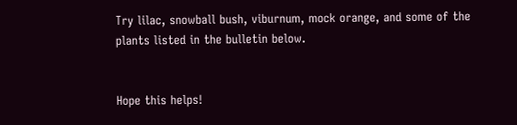Try lilac, snowball bush, viburnum, mock orange, and some of the plants listed in the bulletin below.


Hope this helps!